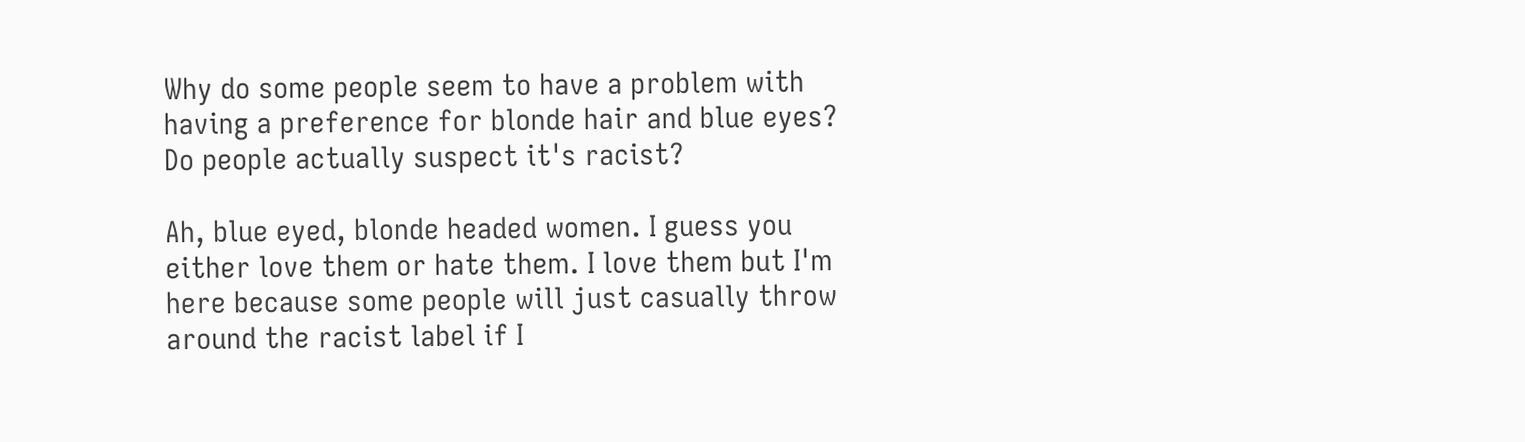Why do some people seem to have a problem with having a preference for blonde hair and blue eyes? Do people actually suspect it's racist?

Ah, blue eyed, blonde headed women. I guess you either love them or hate them. I love them but I'm here because some people will just casually throw around the racist label if I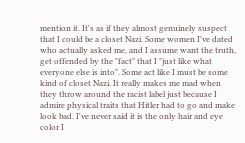mention it. It's as if they almost genuinely suspect that I could be a closet Nazi. Some women I've dated who actually asked me, and I assume want the truth, get offended by the "fact" that I "just like what everyone else is into". Some act like I must be some kind of closet Nazi. It really makes me mad when they throw around the racist label just because I admire physical traits that Hitler had to go and make look bad. I've never said it is the only hair and eye color I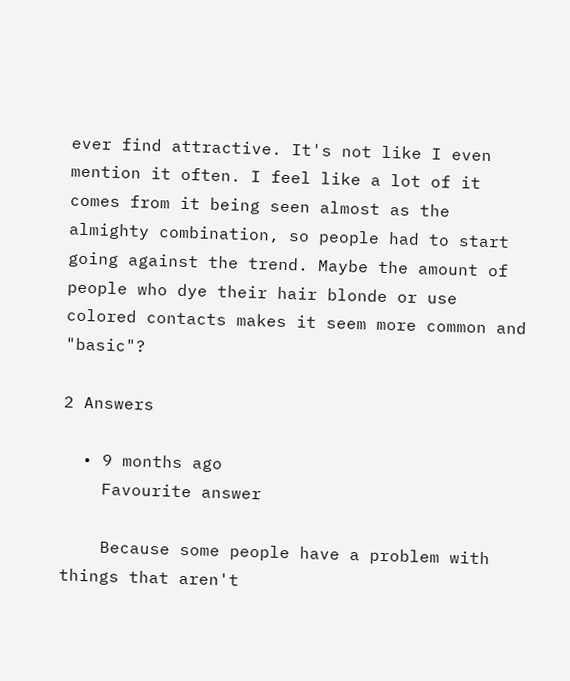ever find attractive. It's not like I even mention it often. I feel like a lot of it comes from it being seen almost as the almighty combination, so people had to start going against the trend. Maybe the amount of people who dye their hair blonde or use colored contacts makes it seem more common and "basic"?

2 Answers

  • 9 months ago
    Favourite answer

    Because some people have a problem with things that aren't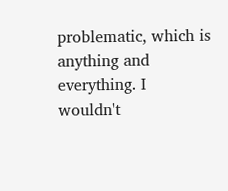problematic, which is anything and everything. I wouldn't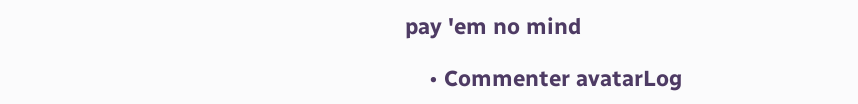pay 'em no mind

    • Commenter avatarLog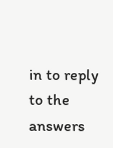in to reply to the answers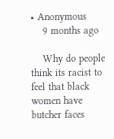• Anonymous
    9 months ago

    Why do people think its racist to feel that black women have butcher faces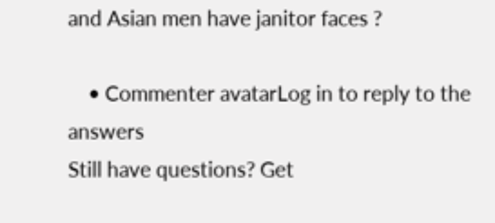and Asian men have janitor faces ?

    • Commenter avatarLog in to reply to the answers
Still have questions? Get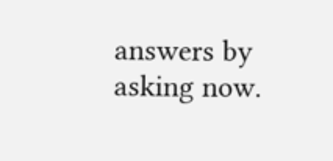answers by asking now.